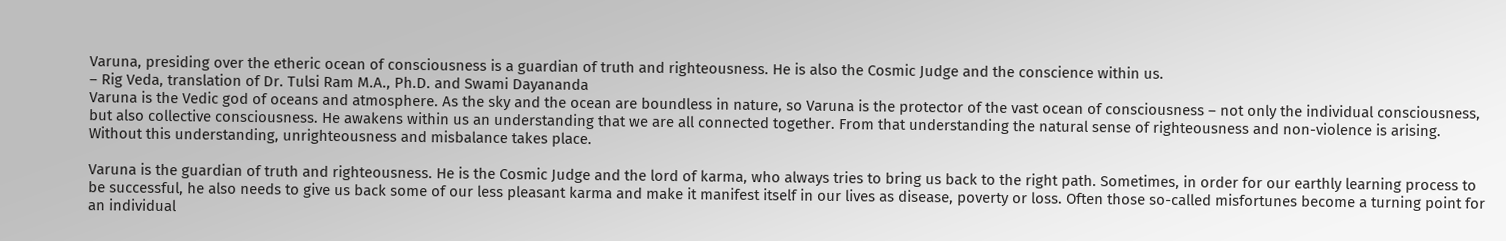Varuna, presiding over the etheric ocean of consciousness is a guardian of truth and righteousness. He is also the Cosmic Judge and the conscience within us.
– Rig Veda, translation of Dr. Tulsi Ram M.A., Ph.D. and Swami Dayananda
Varuna is the Vedic god of oceans and atmosphere. As the sky and the ocean are boundless in nature, so Varuna is the protector of the vast ocean of consciousness – not only the individual consciousness, but also collective consciousness. He awakens within us an understanding that we are all connected together. From that understanding the natural sense of righteousness and non-violence is arising. Without this understanding, unrighteousness and misbalance takes place.

Varuna is the guardian of truth and righteousness. He is the Cosmic Judge and the lord of karma, who always tries to bring us back to the right path. Sometimes, in order for our earthly learning process to be successful, he also needs to give us back some of our less pleasant karma and make it manifest itself in our lives as disease, poverty or loss. Often those so-called misfortunes become a turning point for an individual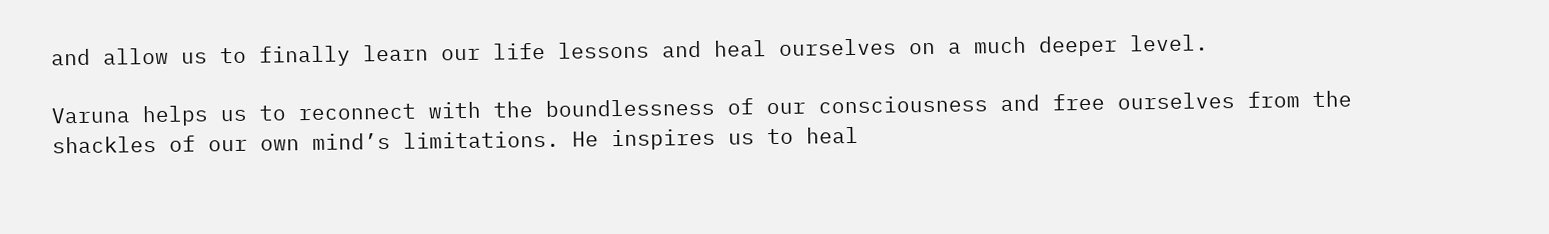and allow us to finally learn our life lessons and heal ourselves on a much deeper level.

Varuna helps us to reconnect with the boundlessness of our consciousness and free ourselves from the shackles of our own mind’s limitations. He inspires us to heal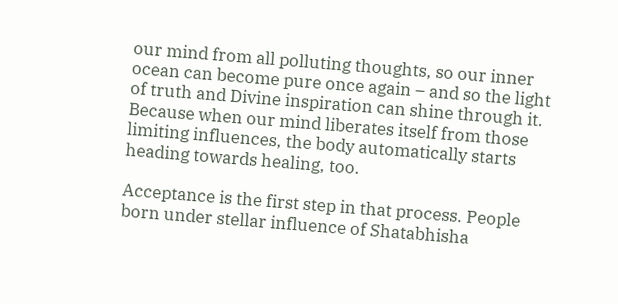our mind from all polluting thoughts, so our inner ocean can become pure once again – and so the light of truth and Divine inspiration can shine through it. Because when our mind liberates itself from those limiting influences, the body automatically starts heading towards healing, too.

Acceptance is the first step in that process. People born under stellar influence of Shatabhisha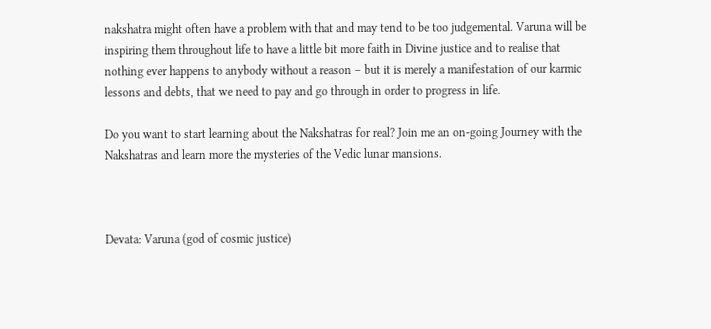nakshatra might often have a problem with that and may tend to be too judgemental. Varuna will be inspiring them throughout life to have a little bit more faith in Divine justice and to realise that nothing ever happens to anybody without a reason – but it is merely a manifestation of our karmic lessons and debts, that we need to pay and go through in order to progress in life.

Do you want to start learning about the Nakshatras for real? Join me an on-going Journey with the Nakshatras and learn more the mysteries of the Vedic lunar mansions.



Devata: Varuna (god of cosmic justice)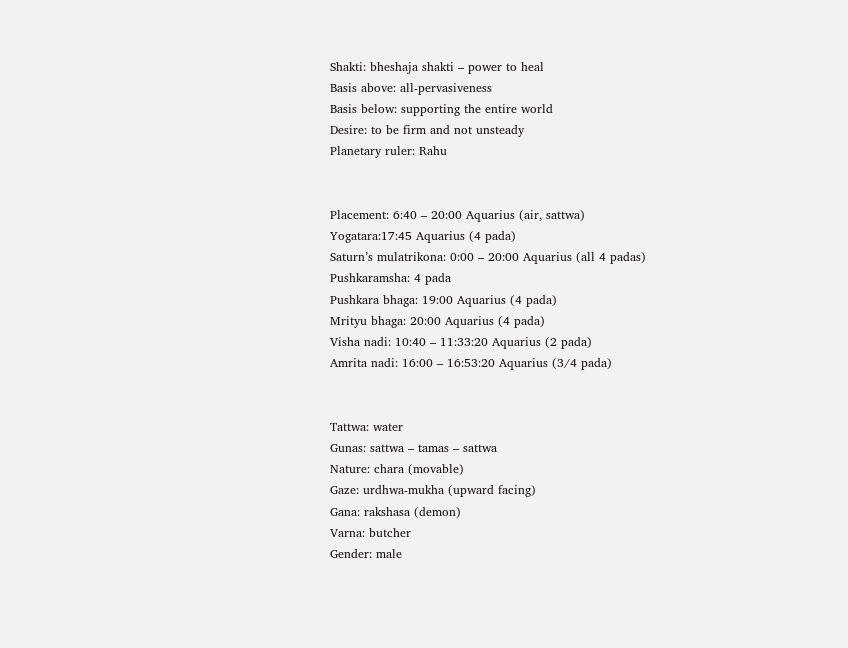Shakti: bheshaja shakti – power to heal
Basis above: all-pervasiveness
Basis below: supporting the entire world
Desire: to be firm and not unsteady
Planetary ruler: Rahu


Placement: 6:40 – 20:00 Aquarius (air, sattwa)
Yogatara:17:45 Aquarius (4 pada)
Saturn’s mulatrikona: 0:00 – 20:00 Aquarius (all 4 padas)
Pushkaramsha: 4 pada
Pushkara bhaga: 19:00 Aquarius (4 pada)
Mrityu bhaga: 20:00 Aquarius (4 pada)
Visha nadi: 10:40 – 11:33:20 Aquarius (2 pada)
Amrita nadi: 16:00 – 16:53:20 Aquarius (3/4 pada)


Tattwa: water
Gunas: sattwa – tamas – sattwa
Nature: chara (movable)
Gaze: urdhwa-mukha (upward facing)
Gana: rakshasa (demon)
Varna: butcher
Gender: male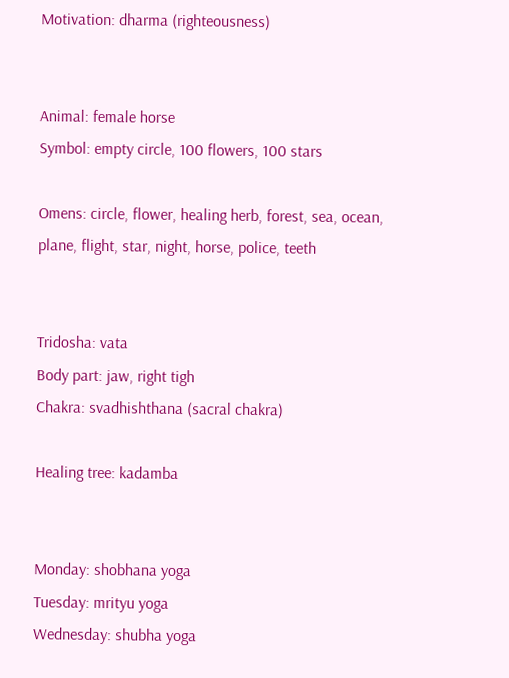Motivation: dharma (righteousness)


Animal: female horse
Symbol: empty circle, 100 flowers, 100 stars

Omens: circle, flower, healing herb, forest, sea, ocean, plane, flight, star, night, horse, police, teeth


Tridosha: vata
Body part: jaw, right tigh
Chakra: svadhishthana (sacral chakra)

Healing tree: kadamba


Monday: shobhana yoga
Tuesday: mrityu yoga
Wednesday: shubha yoga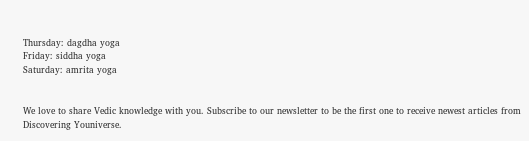Thursday: dagdha yoga
Friday: siddha yoga
Saturday: amrita yoga


We love to share Vedic knowledge with you. Subscribe to our newsletter to be the first one to receive newest articles from Discovering Youniverse.